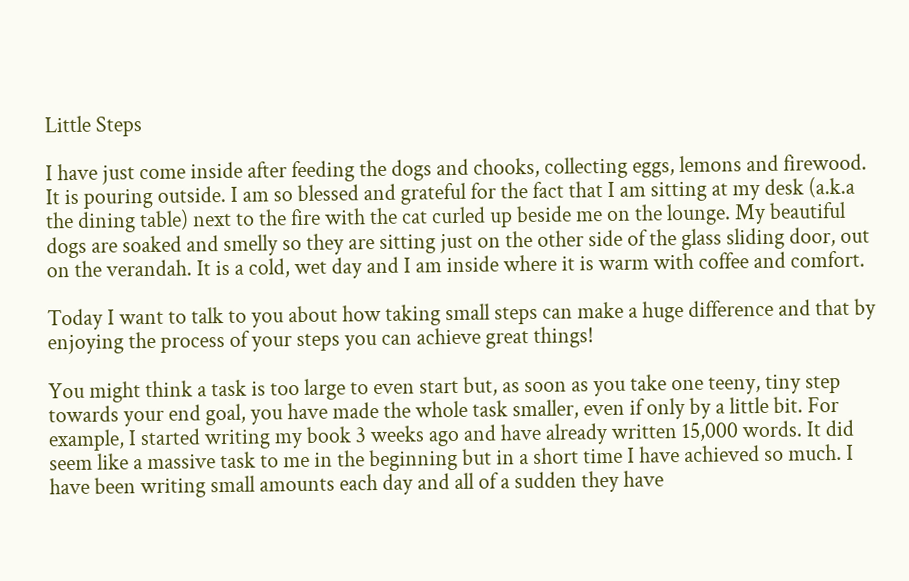Little Steps

I have just come inside after feeding the dogs and chooks, collecting eggs, lemons and firewood. It is pouring outside. I am so blessed and grateful for the fact that I am sitting at my desk (a.k.a the dining table) next to the fire with the cat curled up beside me on the lounge. My beautiful dogs are soaked and smelly so they are sitting just on the other side of the glass sliding door, out on the verandah. It is a cold, wet day and I am inside where it is warm with coffee and comfort.

Today I want to talk to you about how taking small steps can make a huge difference and that by enjoying the process of your steps you can achieve great things!

You might think a task is too large to even start but, as soon as you take one teeny, tiny step towards your end goal, you have made the whole task smaller, even if only by a little bit. For example, I started writing my book 3 weeks ago and have already written 15,000 words. It did seem like a massive task to me in the beginning but in a short time I have achieved so much. I have been writing small amounts each day and all of a sudden they have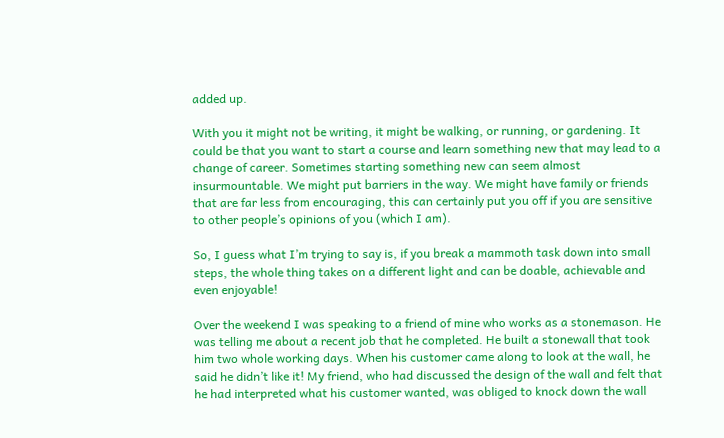added up.

With you it might not be writing, it might be walking, or running, or gardening. It could be that you want to start a course and learn something new that may lead to a change of career. Sometimes starting something new can seem almost insurmountable. We might put barriers in the way. We might have family or friends that are far less from encouraging, this can certainly put you off if you are sensitive to other people’s opinions of you (which I am).

So, I guess what I’m trying to say is, if you break a mammoth task down into small steps, the whole thing takes on a different light and can be doable, achievable and even enjoyable!

Over the weekend I was speaking to a friend of mine who works as a stonemason. He was telling me about a recent job that he completed. He built a stonewall that took him two whole working days. When his customer came along to look at the wall, he said he didn’t like it! My friend, who had discussed the design of the wall and felt that he had interpreted what his customer wanted, was obliged to knock down the wall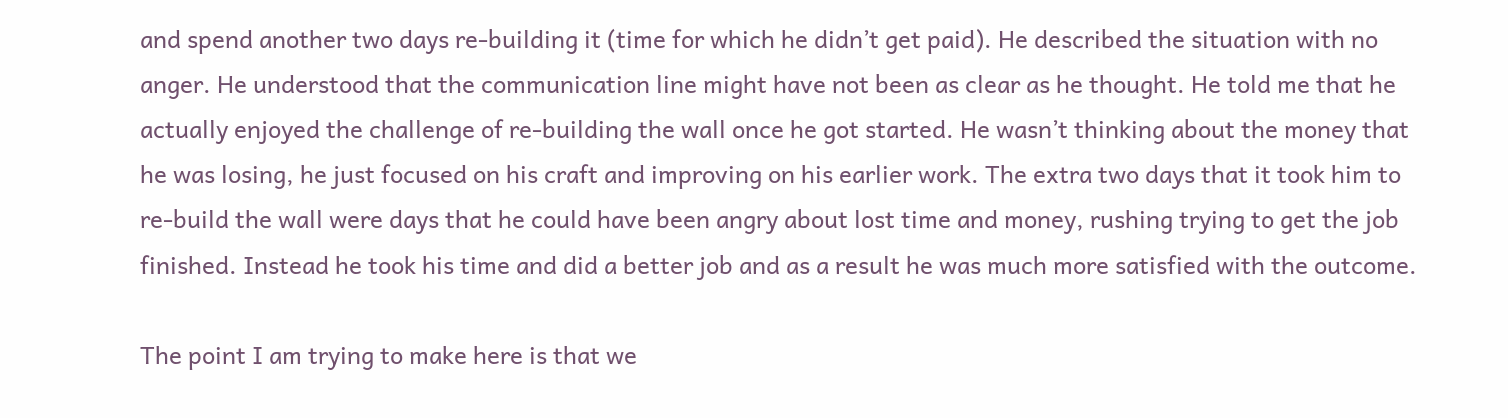and spend another two days re-building it (time for which he didn’t get paid). He described the situation with no anger. He understood that the communication line might have not been as clear as he thought. He told me that he actually enjoyed the challenge of re-building the wall once he got started. He wasn’t thinking about the money that he was losing, he just focused on his craft and improving on his earlier work. The extra two days that it took him to re-build the wall were days that he could have been angry about lost time and money, rushing trying to get the job finished. Instead he took his time and did a better job and as a result he was much more satisfied with the outcome.

The point I am trying to make here is that we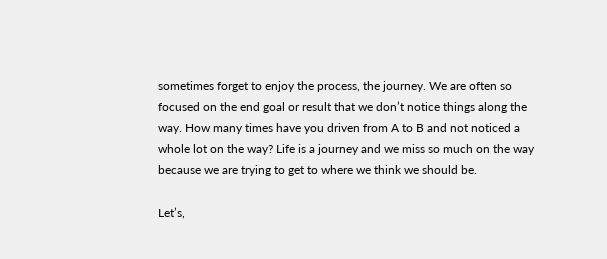sometimes forget to enjoy the process, the journey. We are often so focused on the end goal or result that we don’t notice things along the way. How many times have you driven from A to B and not noticed a whole lot on the way? Life is a journey and we miss so much on the way because we are trying to get to where we think we should be.

Let’s,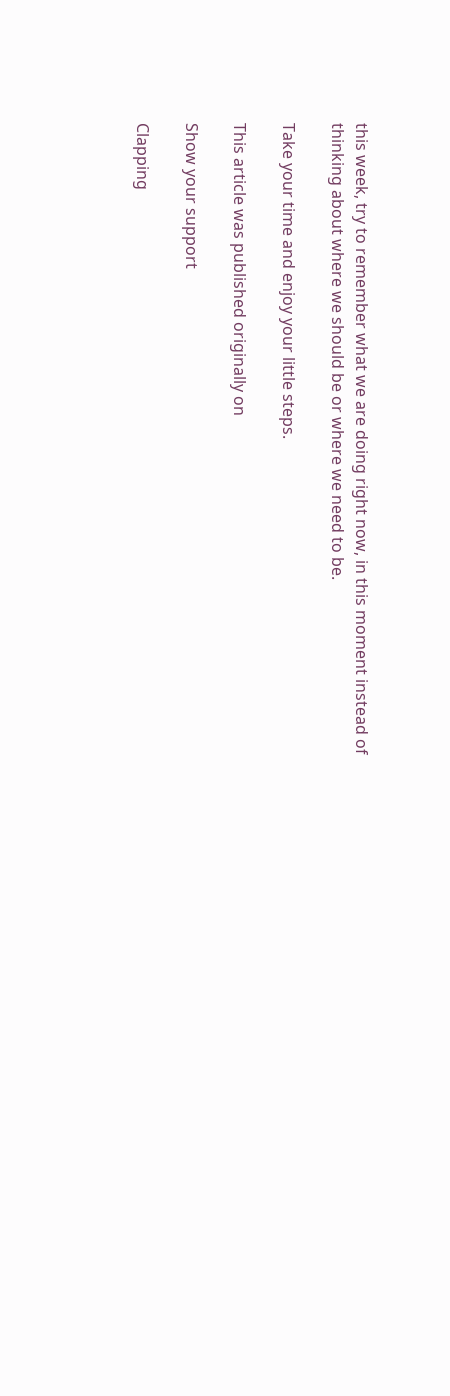this week, try to remember what we are doing right now, in this moment instead of thinking about where we should be or where we need to be.

Take your time and enjoy your little steps.

This article was published originally on

Show your support

Clapping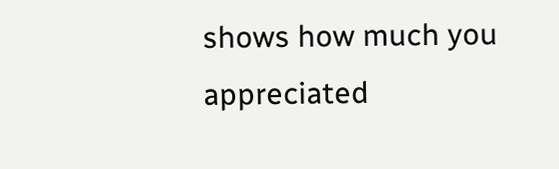shows how much you appreciated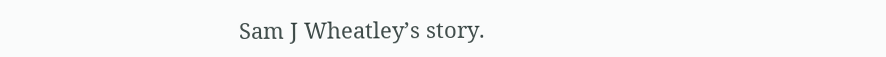Sam J Wheatley’s story.